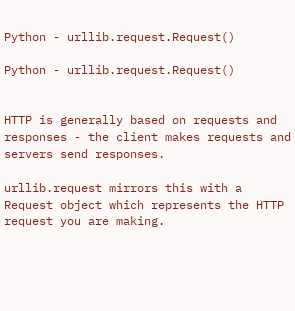Python - urllib.request.Request()

Python - urllib.request.Request()


HTTP is generally based on requests and responses - the client makes requests and servers send responses.

urllib.request mirrors this with a Request object which represents the HTTP request you are making.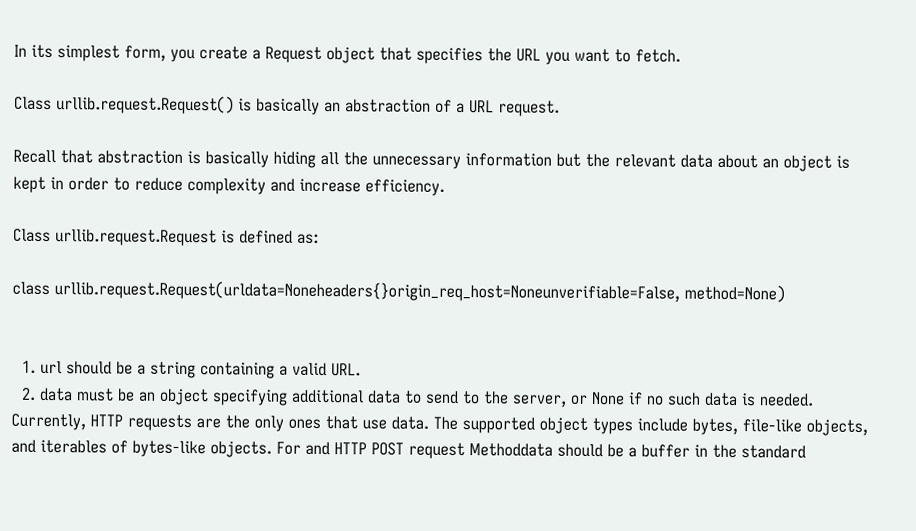In its simplest form, you create a Request object that specifies the URL you want to fetch.

Class urllib.request.Request() is basically an abstraction of a URL request.

Recall that abstraction is basically hiding all the unnecessary information but the relevant data about an object is kept in order to reduce complexity and increase efficiency.

Class urllib.request.Request is defined as:

class urllib.request.Request(urldata=Noneheaders{}origin_req_host=Noneunverifiable=False, method=None)


  1. url should be a string containing a valid URL.
  2. data must be an object specifying additional data to send to the server, or None if no such data is needed. Currently, HTTP requests are the only ones that use data. The supported object types include bytes, file-like objects, and iterables of bytes-like objects. For and HTTP POST request Methoddata should be a buffer in the standard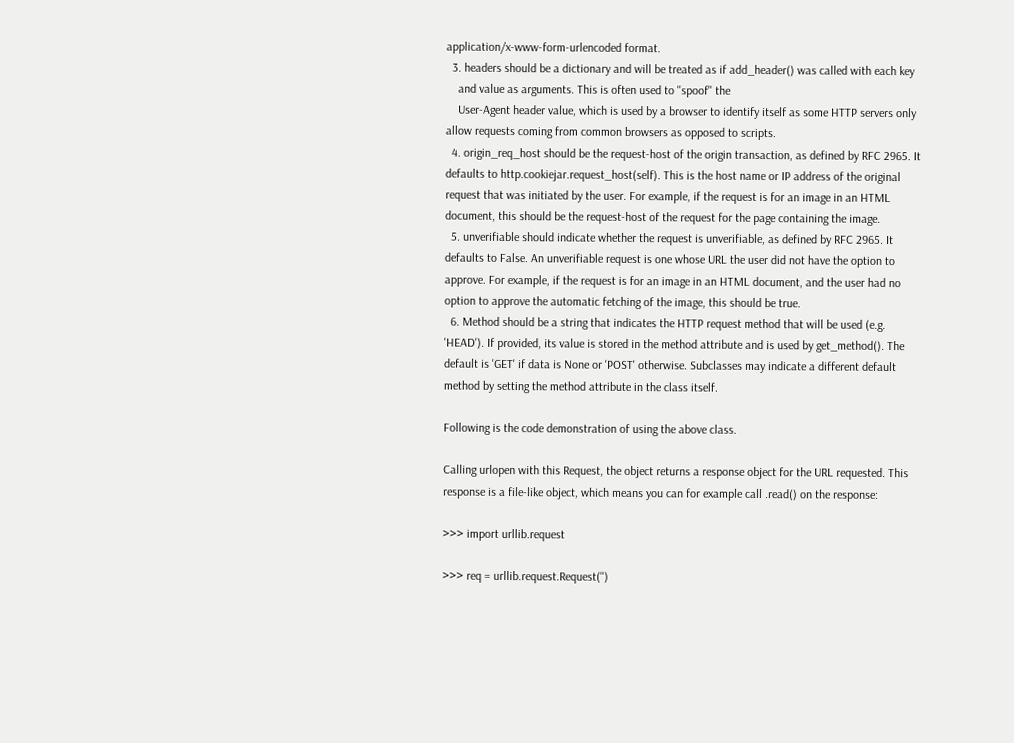application/x-www-form-urlencoded format.
  3. headers should be a dictionary and will be treated as if add_header() was called with each key
    and value as arguments. This is often used to ''spoof'' the
    User-Agent header value, which is used by a browser to identify itself as some HTTP servers only allow requests coming from common browsers as opposed to scripts.
  4. origin_req_host should be the request-host of the origin transaction, as defined by RFC 2965. It defaults to http.cookiejar.request_host(self). This is the host name or IP address of the original request that was initiated by the user. For example, if the request is for an image in an HTML document, this should be the request-host of the request for the page containing the image.
  5. unverifiable should indicate whether the request is unverifiable, as defined by RFC 2965. It defaults to False. An unverifiable request is one whose URL the user did not have the option to approve. For example, if the request is for an image in an HTML document, and the user had no option to approve the automatic fetching of the image, this should be true.
  6. Method should be a string that indicates the HTTP request method that will be used (e.g. 'HEAD'). If provided, its value is stored in the method attribute and is used by get_method(). The default is 'GET' if data is None or 'POST' otherwise. Subclasses may indicate a different default method by setting the method attribute in the class itself.

Following is the code demonstration of using the above class.

Calling urlopen with this Request, the object returns a response object for the URL requested. This response is a file-like object, which means you can for example call .read() on the response:

>>> import urllib.request

>>> req = urllib.request.Request('')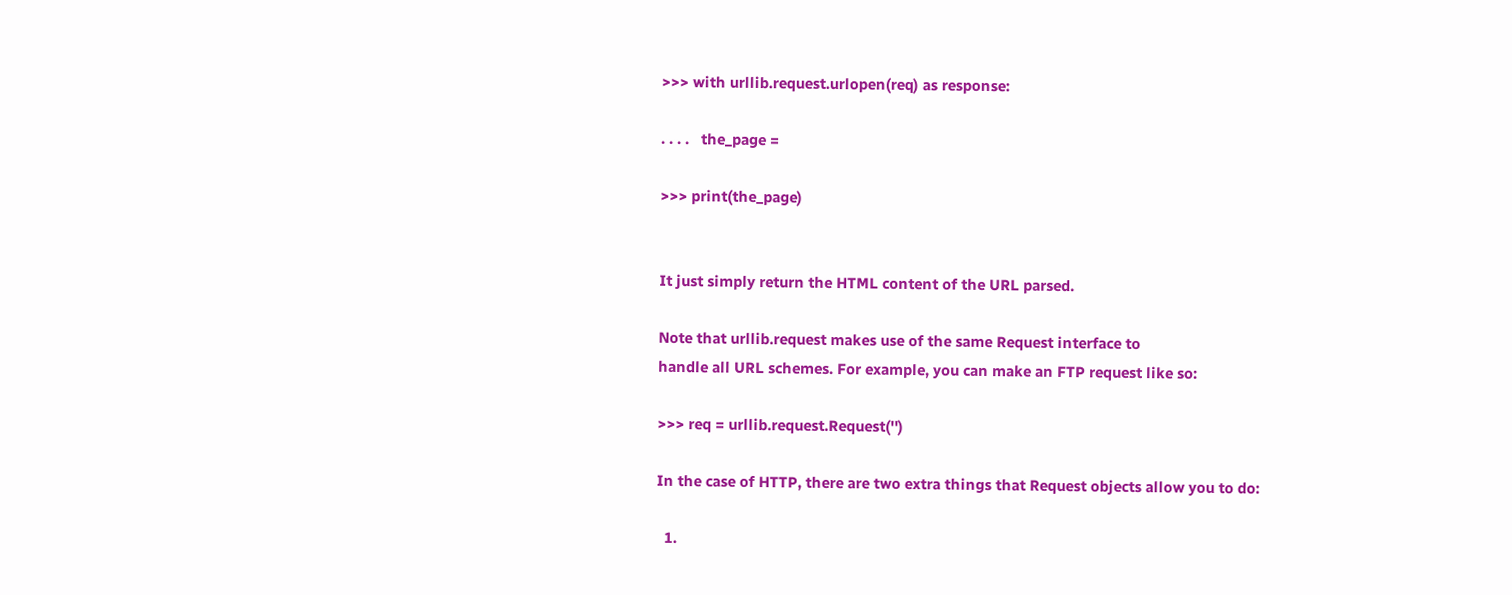>>> with urllib.request.urlopen(req) as response:

. . . .   the_page =

>>> print(the_page)


It just simply return the HTML content of the URL parsed.

Note that urllib.request makes use of the same Request interface to
handle all URL schemes. For example, you can make an FTP request like so:

>>> req = urllib.request.Request('')

In the case of HTTP, there are two extra things that Request objects allow you to do:

  1.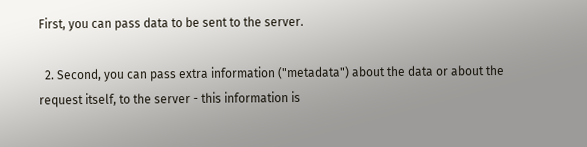First, you can pass data to be sent to the server.

  2. Second, you can pass extra information ("metadata") about the data or about the request itself, to the server - this information is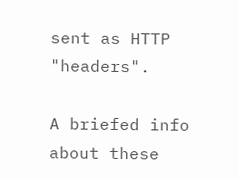sent as HTTP "headers".

A briefed info about these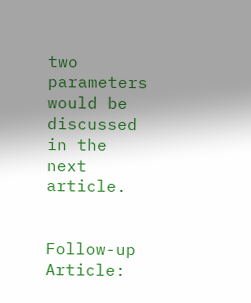two parameters would be discussed in the next article.


Follow-up Article: